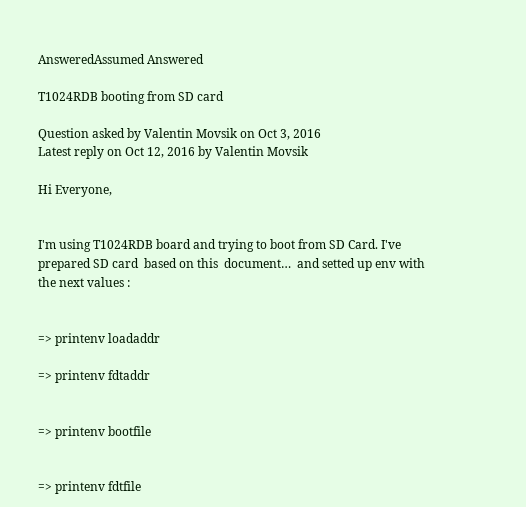AnsweredAssumed Answered

T1024RDB booting from SD card

Question asked by Valentin Movsik on Oct 3, 2016
Latest reply on Oct 12, 2016 by Valentin Movsik

Hi Everyone,


I'm using T1024RDB board and trying to boot from SD Card. I've prepared SD card  based on this  document…  and setted up env with the next values :


=> printenv loadaddr

=> printenv fdtaddr


=> printenv bootfile


=> printenv fdtfile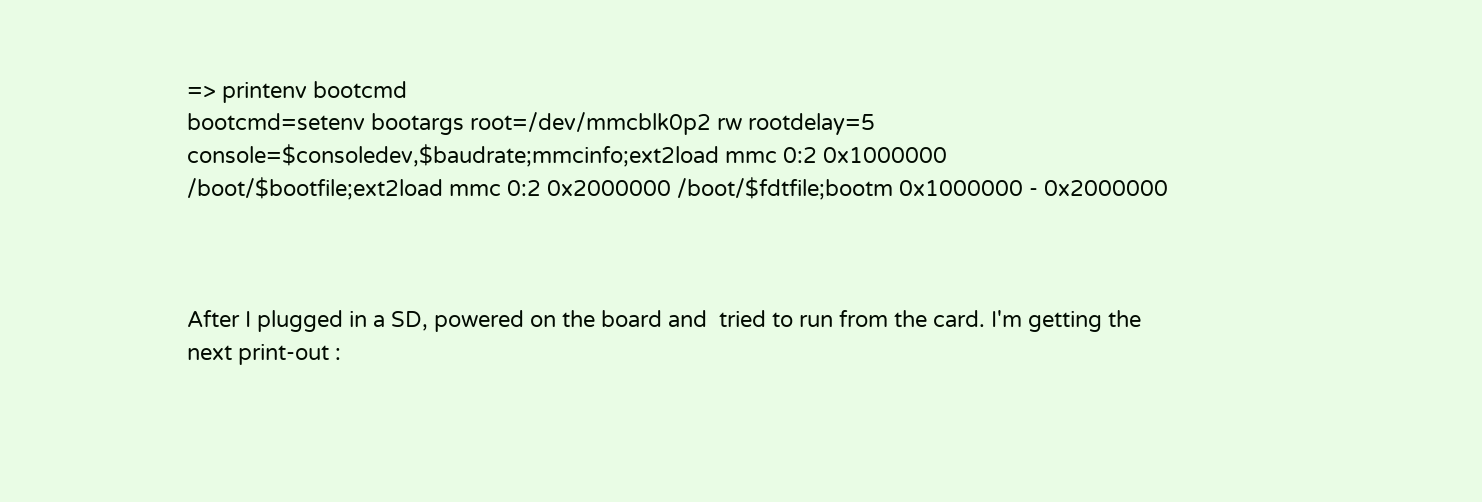=> printenv bootcmd
bootcmd=setenv bootargs root=/dev/mmcblk0p2 rw rootdelay=5 console=$consoledev,$baudrate;mmcinfo;ext2load mmc 0:2 0x1000000 /boot/$bootfile;ext2load mmc 0:2 0x2000000 /boot/$fdtfile;bootm 0x1000000 - 0x2000000



After I plugged in a SD, powered on the board and  tried to run from the card. I'm getting the next print-out :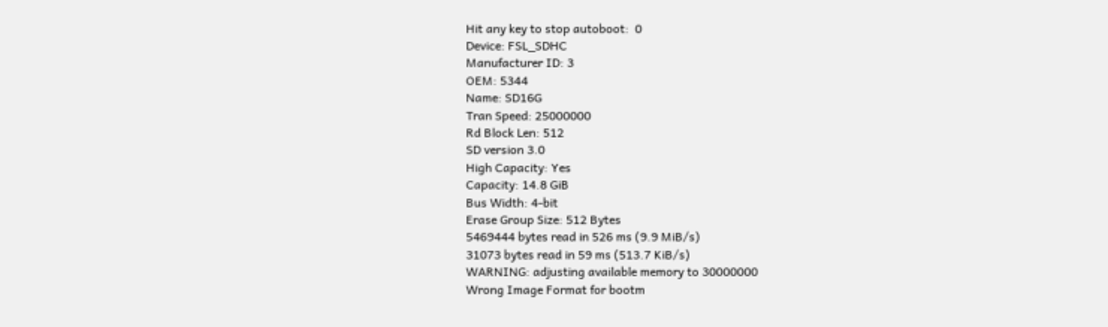Hit any key to stop autoboot:  0
Device: FSL_SDHC
Manufacturer ID: 3
OEM: 5344
Name: SD16G
Tran Speed: 25000000
Rd Block Len: 512
SD version 3.0
High Capacity: Yes
Capacity: 14.8 GiB
Bus Width: 4-bit
Erase Group Size: 512 Bytes
5469444 bytes read in 526 ms (9.9 MiB/s)
31073 bytes read in 59 ms (513.7 KiB/s)
WARNING: adjusting available memory to 30000000
Wrong Image Format for bootm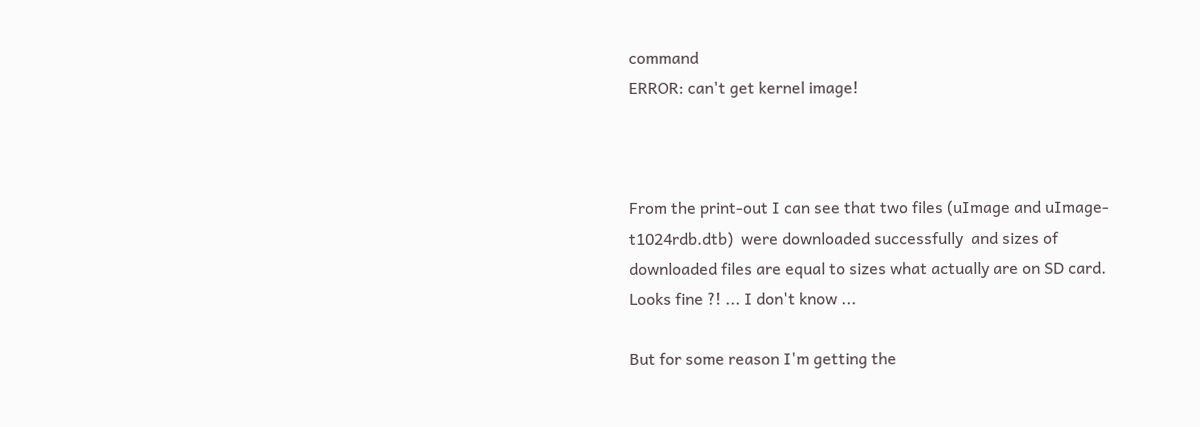command
ERROR: can't get kernel image!



From the print-out I can see that two files (uImage and uImage-t1024rdb.dtb)  were downloaded successfully  and sizes of downloaded files are equal to sizes what actually are on SD card. Looks fine ?! ... I don't know ...

But for some reason I'm getting the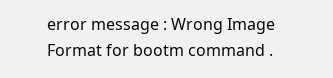error message : Wrong Image Format for bootm command .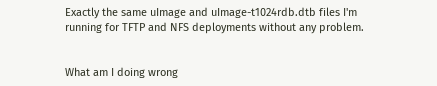Exactly the same uImage and uImage-t1024rdb.dtb files I'm running for TFTP and NFS deployments without any problem.


What am I doing wrong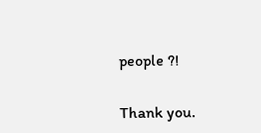people ?!


Thank you.